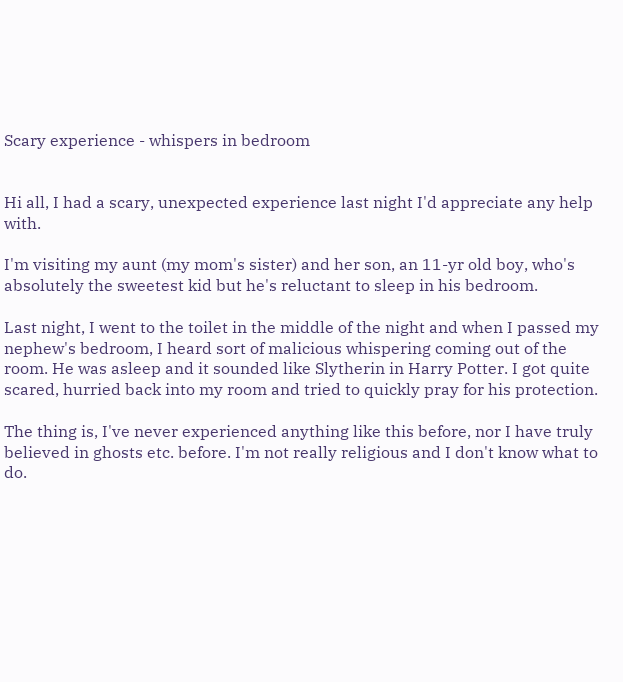Scary experience - whispers in bedroom


Hi all, I had a scary, unexpected experience last night I'd appreciate any help with.

I'm visiting my aunt (my mom's sister) and her son, an 11-yr old boy, who's absolutely the sweetest kid but he's reluctant to sleep in his bedroom.

Last night, I went to the toilet in the middle of the night and when I passed my nephew's bedroom, I heard sort of malicious whispering coming out of the room. He was asleep and it sounded like Slytherin in Harry Potter. I got quite scared, hurried back into my room and tried to quickly pray for his protection.

The thing is, I've never experienced anything like this before, nor I have truly believed in ghosts etc. before. I'm not really religious and I don't know what to do.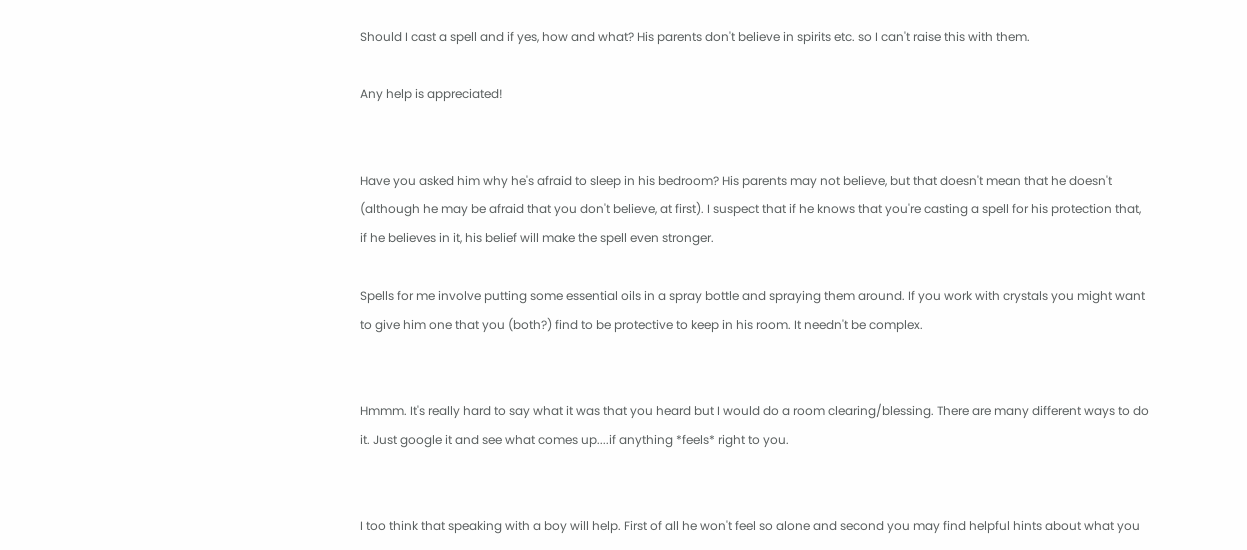Should I cast a spell and if yes, how and what? His parents don't believe in spirits etc. so I can't raise this with them.

Any help is appreciated!


Have you asked him why he's afraid to sleep in his bedroom? His parents may not believe, but that doesn't mean that he doesn't (although he may be afraid that you don't believe, at first). I suspect that if he knows that you're casting a spell for his protection that, if he believes in it, his belief will make the spell even stronger.

Spells for me involve putting some essential oils in a spray bottle and spraying them around. If you work with crystals you might want to give him one that you (both?) find to be protective to keep in his room. It needn't be complex.


Hmmm. It's really hard to say what it was that you heard but I would do a room clearing/blessing. There are many different ways to do it. Just google it and see what comes up....if anything *feels* right to you.


I too think that speaking with a boy will help. First of all he won't feel so alone and second you may find helpful hints about what you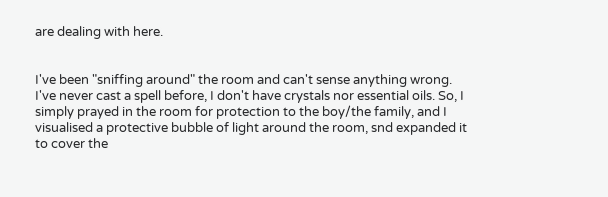are dealing with here.


I've been "sniffing around" the room and can't sense anything wrong. I've never cast a spell before, I don't have crystals nor essential oils. So, I simply prayed in the room for protection to the boy/the family, and I visualised a protective bubble of light around the room, snd expanded it to cover the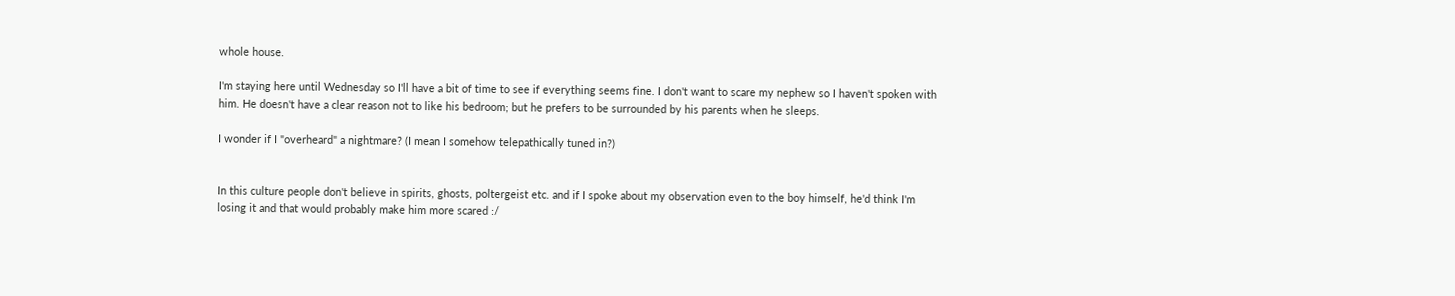whole house.

I'm staying here until Wednesday so I'll have a bit of time to see if everything seems fine. I don't want to scare my nephew so I haven't spoken with him. He doesn't have a clear reason not to like his bedroom; but he prefers to be surrounded by his parents when he sleeps.

I wonder if I "overheard" a nightmare? (I mean I somehow telepathically tuned in?)


In this culture people don't believe in spirits, ghosts, poltergeist etc. and if I spoke about my observation even to the boy himself, he'd think I'm losing it and that would probably make him more scared :/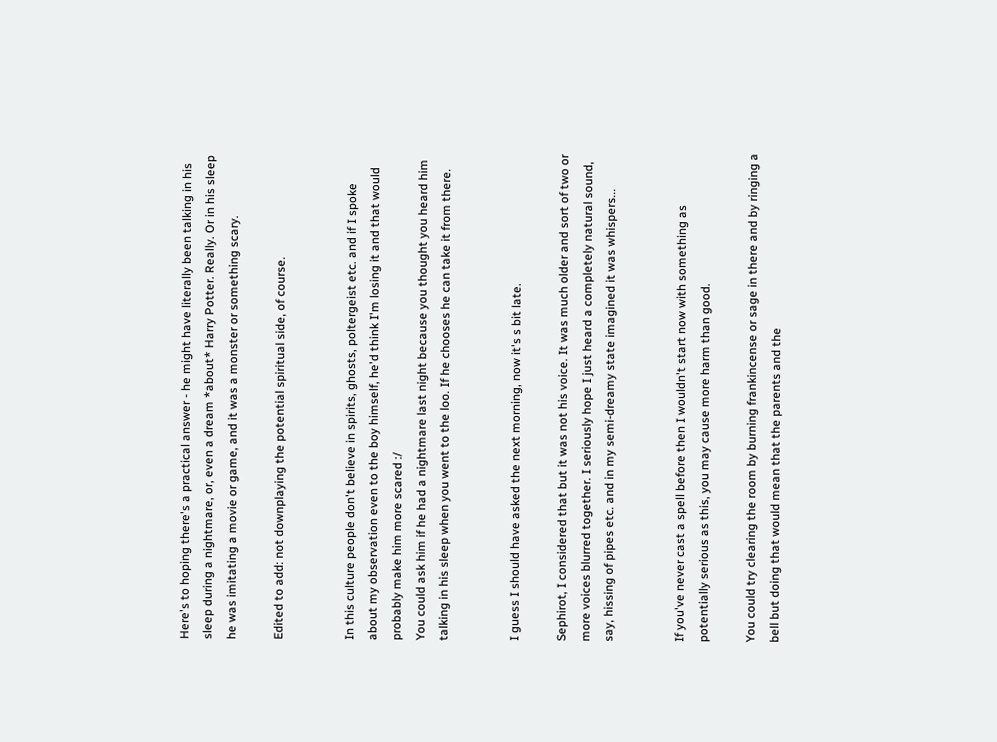Here's to hoping there's a practical answer - he might have literally been talking in his sleep during a nightmare, or, even a dream *about* Harry Potter. Really. Or in his sleep he was imitating a movie or game, and it was a monster or something scary.

Edited to add: not downplaying the potential spiritual side, of course.


In this culture people don't believe in spirits, ghosts, poltergeist etc. and if I spoke about my observation even to the boy himself, he'd think I'm losing it and that would probably make him more scared :/
You could ask him if he had a nightmare last night because you thought you heard him talking in his sleep when you went to the loo. If he chooses he can take it from there.


I guess I should have asked the next morning, now it's s bit late.

Sephirot, I considered that but it was not his voice. It was much older and sort of two or more voices blurred together. I seriously hope I just heard a completely natural sound, say, hissing of pipes etc. and in my semi-dreamy state imagined it was whispers...


If you've never cast a spell before then I wouldn't start now with something as potentially serious as this, you may cause more harm than good.

You could try clearing the room by burning frankincense or sage in there and by ringing a bell but doing that would mean that the parents and the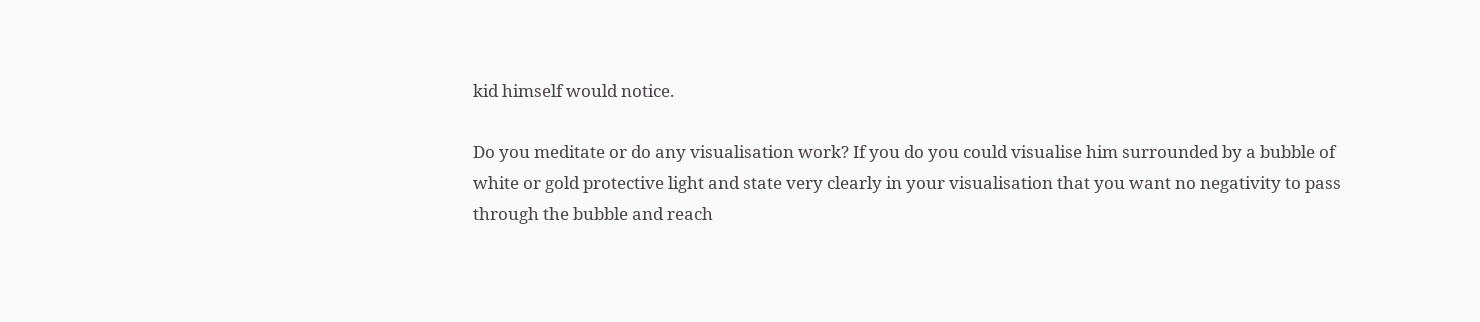kid himself would notice.

Do you meditate or do any visualisation work? If you do you could visualise him surrounded by a bubble of white or gold protective light and state very clearly in your visualisation that you want no negativity to pass through the bubble and reach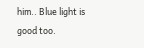him.. Blue light is good too.